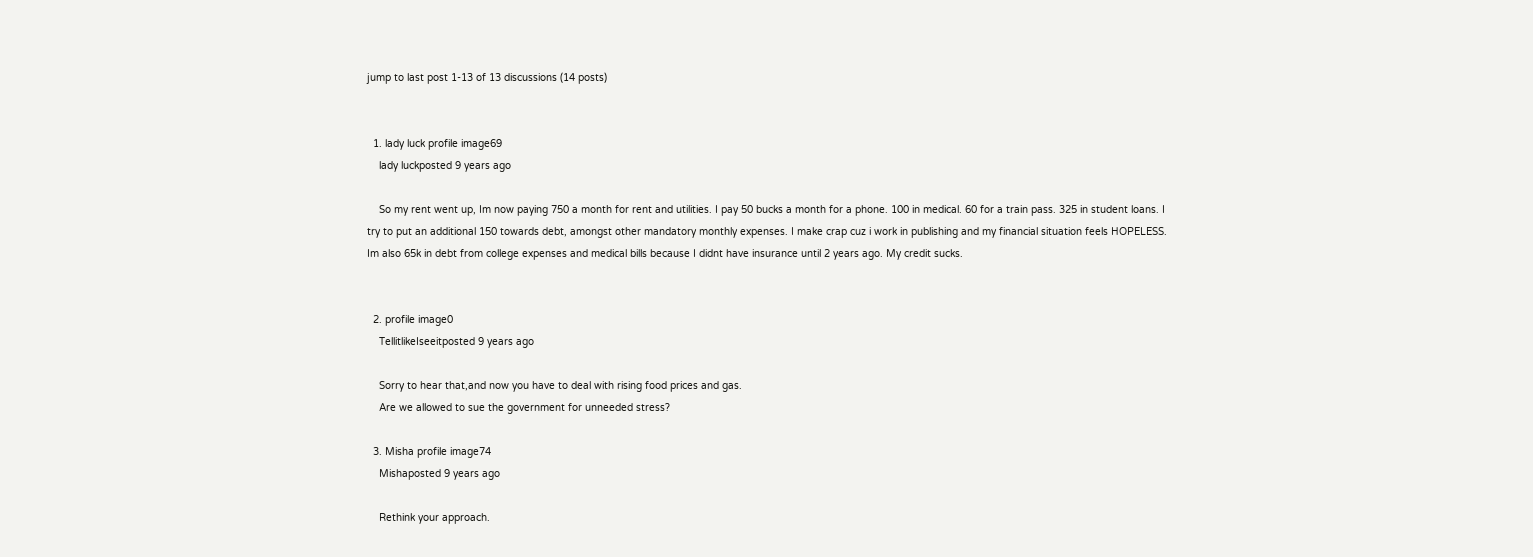jump to last post 1-13 of 13 discussions (14 posts)


  1. lady luck profile image69
    lady luckposted 9 years ago

    So my rent went up, Im now paying 750 a month for rent and utilities. I pay 50 bucks a month for a phone. 100 in medical. 60 for a train pass. 325 in student loans. I try to put an additional 150 towards debt, amongst other mandatory monthly expenses. I make crap cuz i work in publishing and my financial situation feels HOPELESS. Im also 65k in debt from college expenses and medical bills because I didnt have insurance until 2 years ago. My credit sucks.


  2. profile image0
    TellitlikeIseeitposted 9 years ago

    Sorry to hear that,and now you have to deal with rising food prices and gas.
    Are we allowed to sue the government for unneeded stress?

  3. Misha profile image74
    Mishaposted 9 years ago

    Rethink your approach.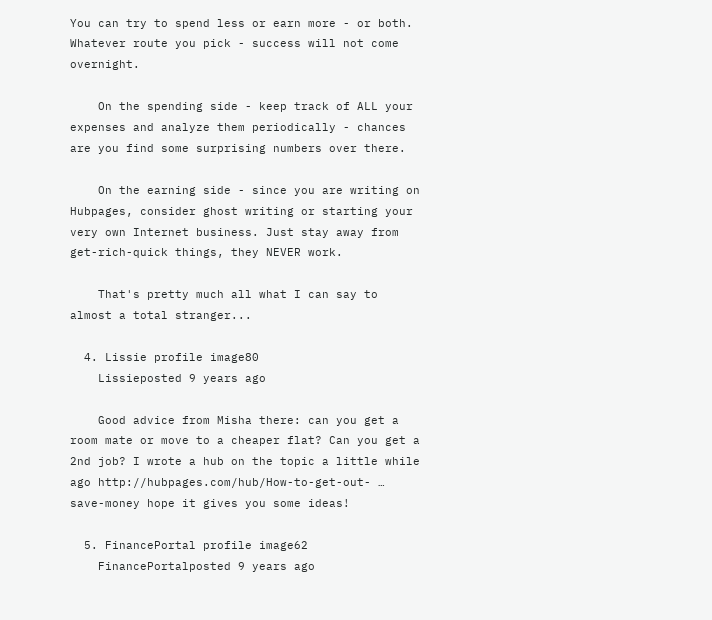You can try to spend less or earn more - or both. Whatever route you pick - success will not come overnight.

    On the spending side - keep track of ALL your expenses and analyze them periodically - chances are you find some surprising numbers over there.

    On the earning side - since you are writing on Hubpages, consider ghost writing or starting your very own Internet business. Just stay away from get-rich-quick things, they NEVER work.

    That's pretty much all what I can say to almost a total stranger...

  4. Lissie profile image80
    Lissieposted 9 years ago

    Good advice from Misha there: can you get a room mate or move to a cheaper flat? Can you get a 2nd job? I wrote a hub on the topic a little while ago http://hubpages.com/hub/How-to-get-out- … save-money hope it gives you some ideas!

  5. FinancePortal profile image62
    FinancePortalposted 9 years ago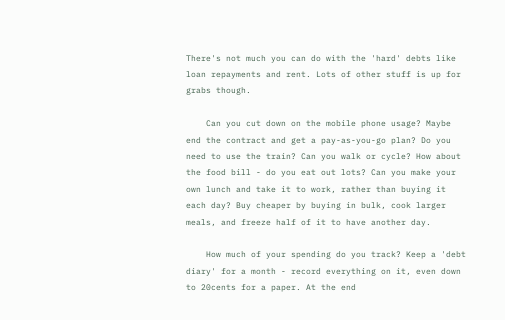There's not much you can do with the 'hard' debts like loan repayments and rent. Lots of other stuff is up for grabs though.

    Can you cut down on the mobile phone usage? Maybe end the contract and get a pay-as-you-go plan? Do you need to use the train? Can you walk or cycle? How about the food bill - do you eat out lots? Can you make your own lunch and take it to work, rather than buying it each day? Buy cheaper by buying in bulk, cook larger meals, and freeze half of it to have another day.

    How much of your spending do you track? Keep a 'debt diary' for a month - record everything on it, even down to 20cents for a paper. At the end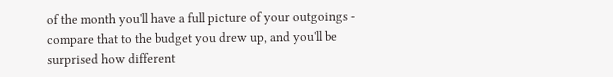of the month you'll have a full picture of your outgoings - compare that to the budget you drew up, and you'll be surprised how different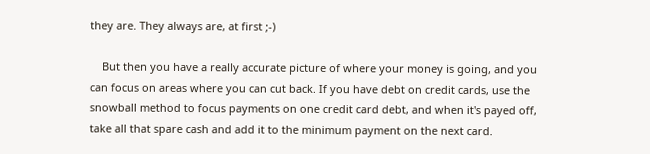they are. They always are, at first ;-)

    But then you have a really accurate picture of where your money is going, and you can focus on areas where you can cut back. If you have debt on credit cards, use the snowball method to focus payments on one credit card debt, and when it's payed off, take all that spare cash and add it to the minimum payment on the next card.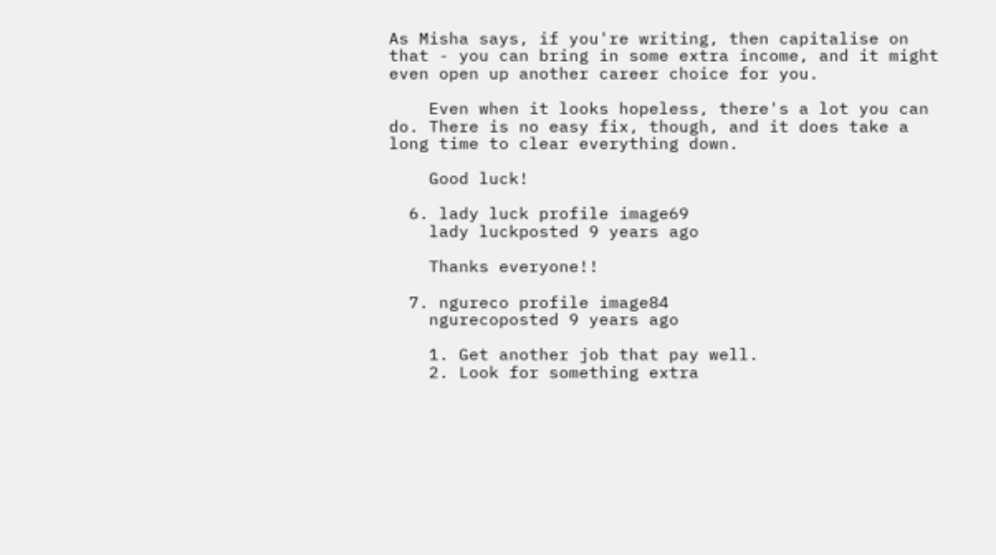As Misha says, if you're writing, then capitalise on that - you can bring in some extra income, and it might even open up another career choice for you.

    Even when it looks hopeless, there's a lot you can do. There is no easy fix, though, and it does take a long time to clear everything down.

    Good luck!

  6. lady luck profile image69
    lady luckposted 9 years ago

    Thanks everyone!!

  7. ngureco profile image84
    ngurecoposted 9 years ago

    1. Get another job that pay well.
    2. Look for something extra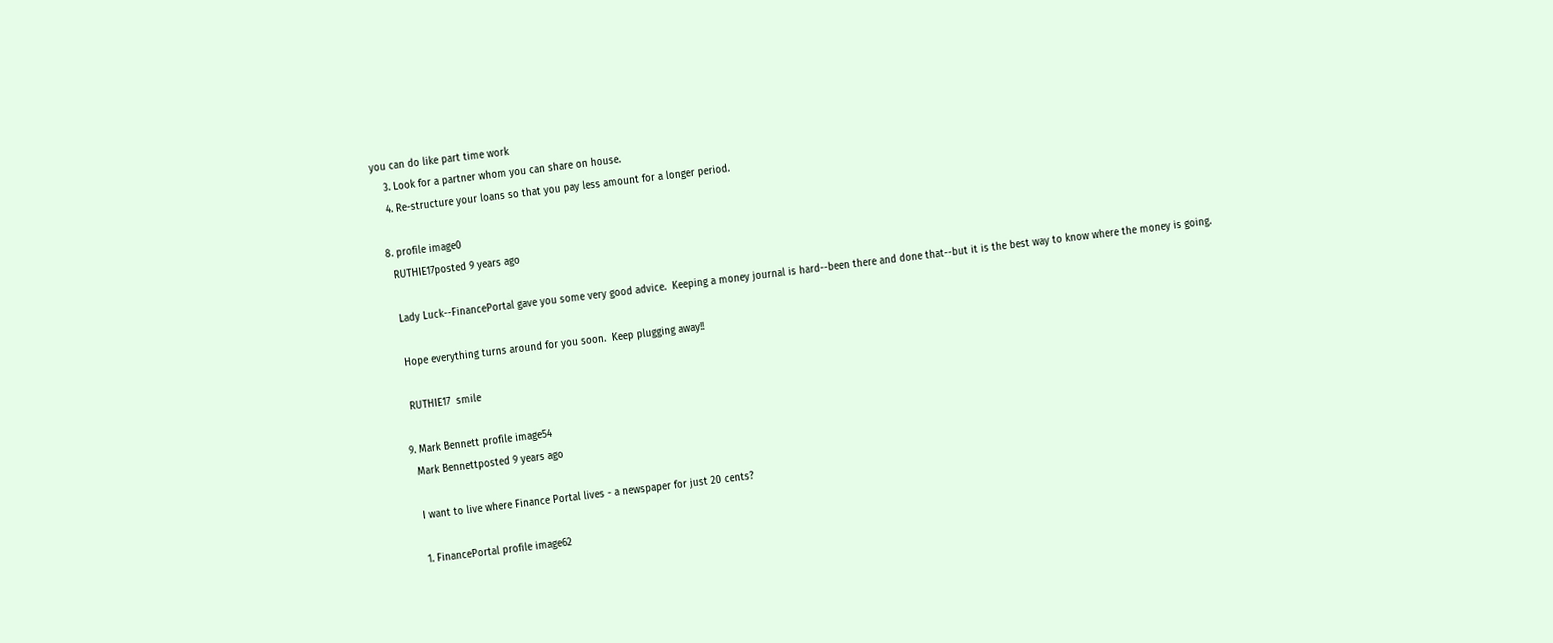you can do like part time work
    3. Look for a partner whom you can share on house.
    4. Re-structure your loans so that you pay less amount for a longer period.

  8. profile image0
    RUTHIE17posted 9 years ago

    Lady Luck--FinancePortal gave you some very good advice.  Keeping a money journal is hard--been there and done that--but it is the best way to know where the money is going.

    Hope everything turns around for you soon.  Keep plugging away!!

    RUTHIE17  smile

  9. Mark Bennett profile image54
    Mark Bennettposted 9 years ago

    I want to live where Finance Portal lives - a newspaper for just 20 cents?

    1. FinancePortal profile image62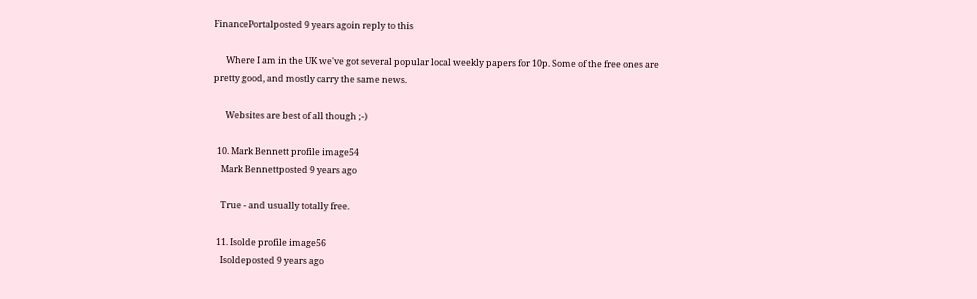FinancePortalposted 9 years agoin reply to this

      Where I am in the UK we've got several popular local weekly papers for 10p. Some of the free ones are pretty good, and mostly carry the same news.

      Websites are best of all though ;-)

  10. Mark Bennett profile image54
    Mark Bennettposted 9 years ago

    True - and usually totally free.

  11. Isolde profile image56
    Isoldeposted 9 years ago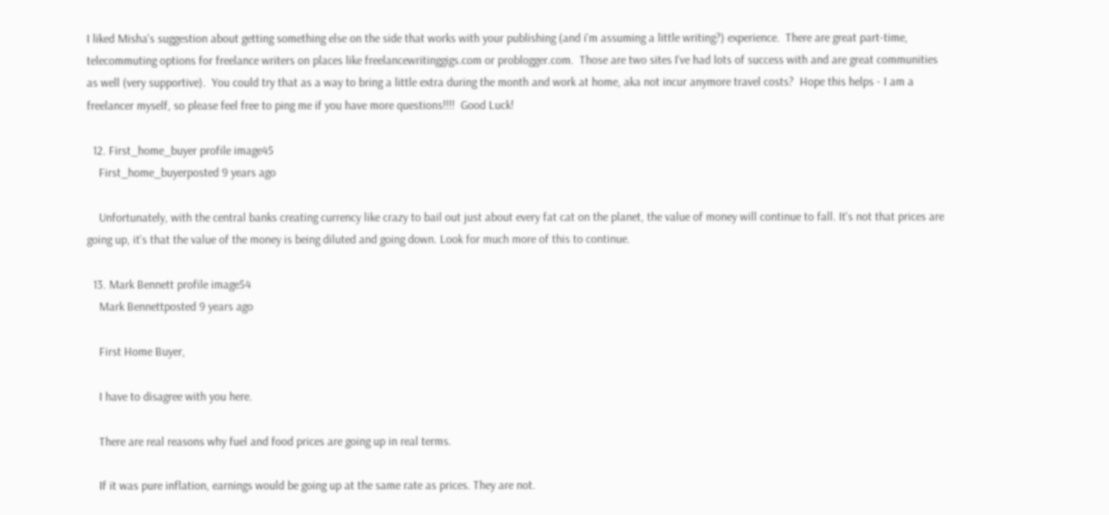I liked Misha's suggestion about getting something else on the side that works with your publishing (and i'm assuming a little writing?) experience.  There are great part-time, telecommuting options for freelance writers on places like freelancewritinggigs.com or problogger.com.  Those are two sites I've had lots of success with and are great communities as well (very supportive).  You could try that as a way to bring a little extra during the month and work at home, aka not incur anymore travel costs?  Hope this helps - I am a freelancer myself, so please feel free to ping me if you have more questions!!!!  Good Luck!

  12. First_home_buyer profile image45
    First_home_buyerposted 9 years ago

    Unfortunately, with the central banks creating currency like crazy to bail out just about every fat cat on the planet, the value of money will continue to fall. It's not that prices are going up, it's that the value of the money is being diluted and going down. Look for much more of this to continue.

  13. Mark Bennett profile image54
    Mark Bennettposted 9 years ago

    First Home Buyer,

    I have to disagree with you here.

    There are real reasons why fuel and food prices are going up in real terms.

    If it was pure inflation, earnings would be going up at the same rate as prices. They are not.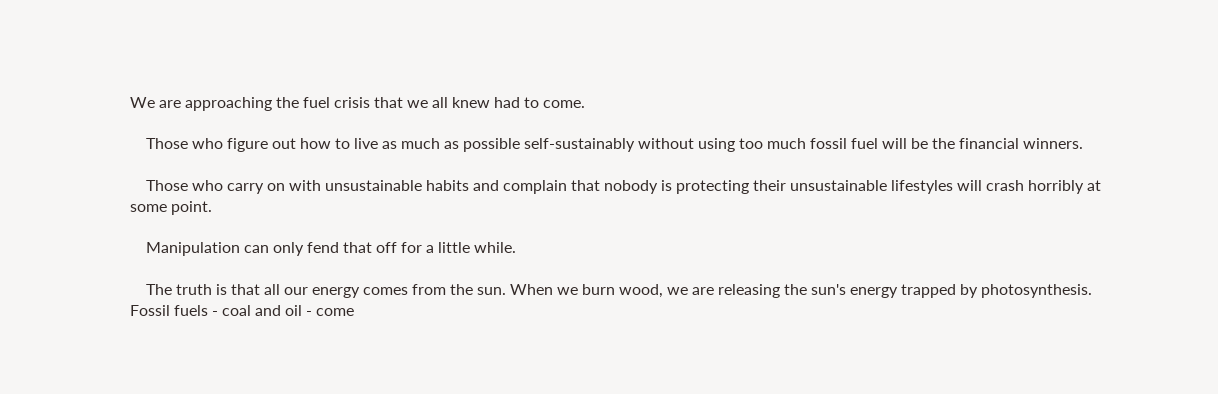We are approaching the fuel crisis that we all knew had to come.

    Those who figure out how to live as much as possible self-sustainably without using too much fossil fuel will be the financial winners.

    Those who carry on with unsustainable habits and complain that nobody is protecting their unsustainable lifestyles will crash horribly at some point.

    Manipulation can only fend that off for a little while.

    The truth is that all our energy comes from the sun. When we burn wood, we are releasing the sun's energy trapped by photosynthesis. Fossil fuels - coal and oil - come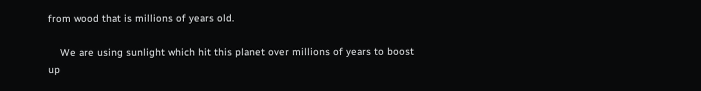from wood that is millions of years old.

    We are using sunlight which hit this planet over millions of years to boost up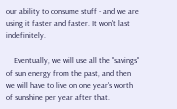our ability to consume stuff - and we are using it faster and faster. It won't last indefinitely.

    Eventually, we will use all the "savings" of sun energy from the past, and then we will have to live on one year's worth of sunshine per year after that.